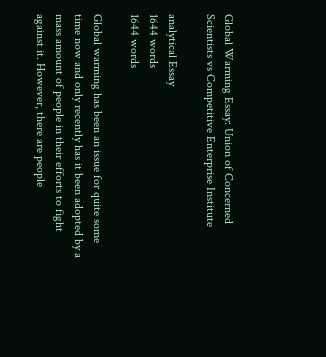Global Warming Essay: Union of Concerned Scientists vs Competitive Enterprise Institute

analytical Essay
1644 words
1644 words

Global warming has been an issue for quite some time now and only recently has it been adopted by a mass amount of people in their efforts to fight against it. However, there are people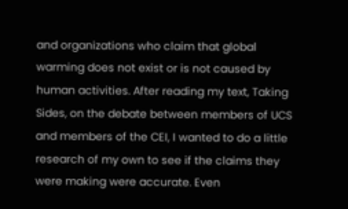and organizations who claim that global warming does not exist or is not caused by human activities. After reading my text, Taking Sides, on the debate between members of UCS and members of the CEI, I wanted to do a little research of my own to see if the claims they were making were accurate. Even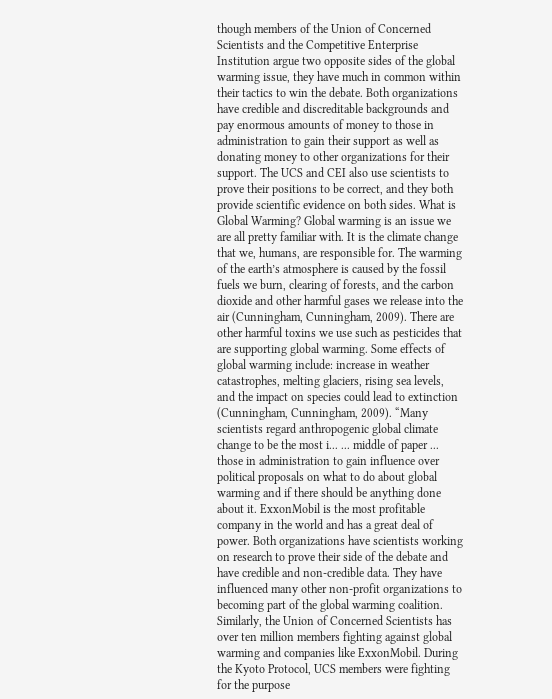though members of the Union of Concerned Scientists and the Competitive Enterprise Institution argue two opposite sides of the global warming issue, they have much in common within their tactics to win the debate. Both organizations have credible and discreditable backgrounds and pay enormous amounts of money to those in administration to gain their support as well as donating money to other organizations for their support. The UCS and CEI also use scientists to prove their positions to be correct, and they both provide scientific evidence on both sides. What is Global Warming? Global warming is an issue we are all pretty familiar with. It is the climate change that we, humans, are responsible for. The warming of the earth’s atmosphere is caused by the fossil fuels we burn, clearing of forests, and the carbon dioxide and other harmful gases we release into the air (Cunningham, Cunningham, 2009). There are other harmful toxins we use such as pesticides that are supporting global warming. Some effects of global warming include: increase in weather catastrophes, melting glaciers, rising sea levels, and the impact on species could lead to extinction (Cunningham, Cunningham, 2009). “Many scientists regard anthropogenic global climate change to be the most i... ... middle of paper ... those in administration to gain influence over political proposals on what to do about global warming and if there should be anything done about it. ExxonMobil is the most profitable company in the world and has a great deal of power. Both organizations have scientists working on research to prove their side of the debate and have credible and non-credible data. They have influenced many other non-profit organizations to becoming part of the global warming coalition. Similarly, the Union of Concerned Scientists has over ten million members fighting against global warming and companies like ExxonMobil. During the Kyoto Protocol, UCS members were fighting for the purpose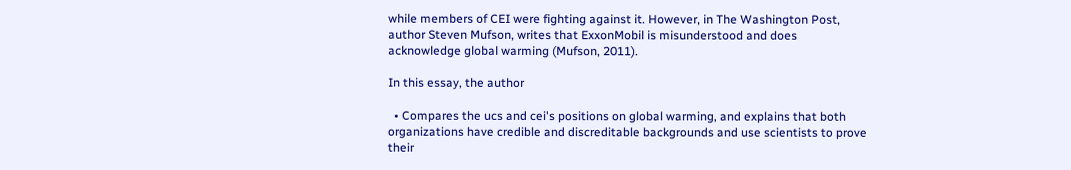while members of CEI were fighting against it. However, in The Washington Post, author Steven Mufson, writes that ExxonMobil is misunderstood and does acknowledge global warming (Mufson, 2011).

In this essay, the author

  • Compares the ucs and cei's positions on global warming, and explains that both organizations have credible and discreditable backgrounds and use scientists to prove their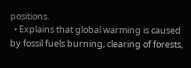positions.
  • Explains that global warming is caused by fossil fuels burning, clearing of forests,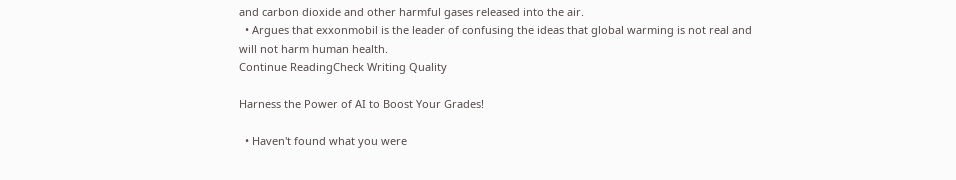and carbon dioxide and other harmful gases released into the air.
  • Argues that exxonmobil is the leader of confusing the ideas that global warming is not real and will not harm human health.
Continue ReadingCheck Writing Quality

Harness the Power of AI to Boost Your Grades!

  • Haven't found what you were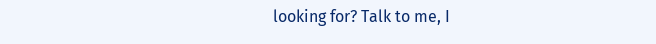looking for? Talk to me, I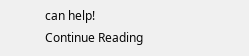can help!
Continue Reading